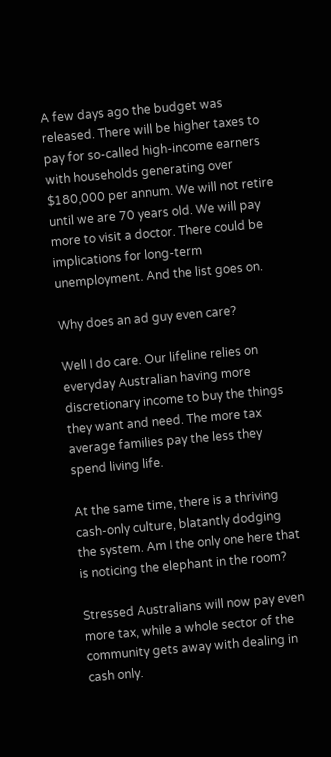A few days ago the budget was released. There will be higher taxes to pay for so-called high-income earners with households generating over $180,000 per annum. We will not retire until we are 70 years old. We will pay more to visit a doctor. There could be implications for long-term unemployment. And the list goes on.

Why does an ad guy even care?

Well I do care. Our lifeline relies on everyday Australian having more discretionary income to buy the things they want and need. The more tax average families pay the less they spend living life.

At the same time, there is a thriving cash-only culture, blatantly dodging the system. Am I the only one here that is noticing the elephant in the room?

Stressed Australians will now pay even more tax, while a whole sector of the community gets away with dealing in cash only.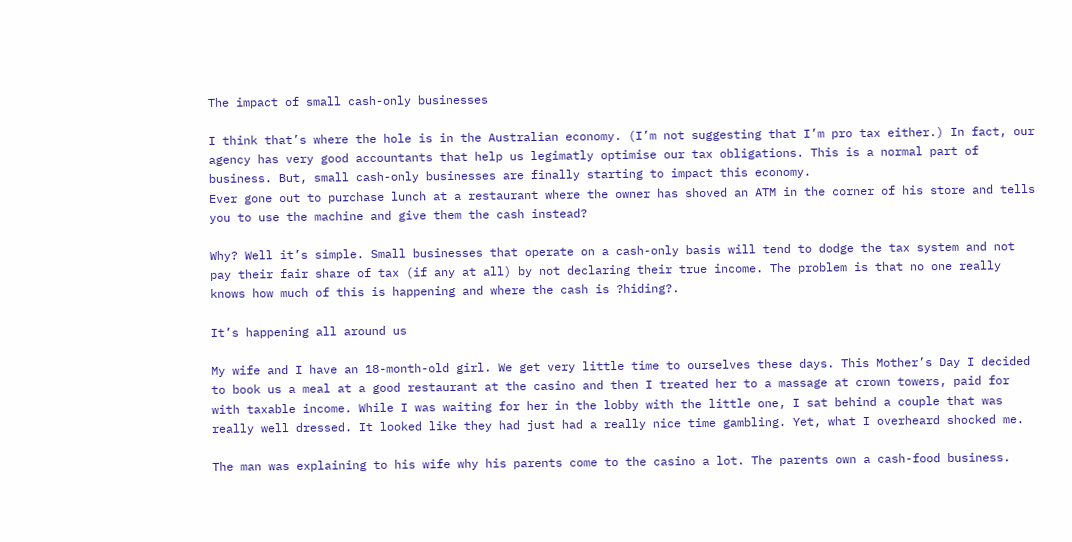The impact of small cash-only businesses

I think that’s where the hole is in the Australian economy. (I’m not suggesting that I’m pro tax either.) In fact, our agency has very good accountants that help us legimatly optimise our tax obligations. This is a normal part of business. But, small cash-only businesses are finally starting to impact this economy.
Ever gone out to purchase lunch at a restaurant where the owner has shoved an ATM in the corner of his store and tells you to use the machine and give them the cash instead?

Why? Well it’s simple. Small businesses that operate on a cash-only basis will tend to dodge the tax system and not pay their fair share of tax (if any at all) by not declaring their true income. The problem is that no one really knows how much of this is happening and where the cash is ?hiding?.

It’s happening all around us

My wife and I have an 18-month-old girl. We get very little time to ourselves these days. This Mother’s Day I decided to book us a meal at a good restaurant at the casino and then I treated her to a massage at crown towers, paid for with taxable income. While I was waiting for her in the lobby with the little one, I sat behind a couple that was really well dressed. It looked like they had just had a really nice time gambling. Yet, what I overheard shocked me.

The man was explaining to his wife why his parents come to the casino a lot. The parents own a cash-food business.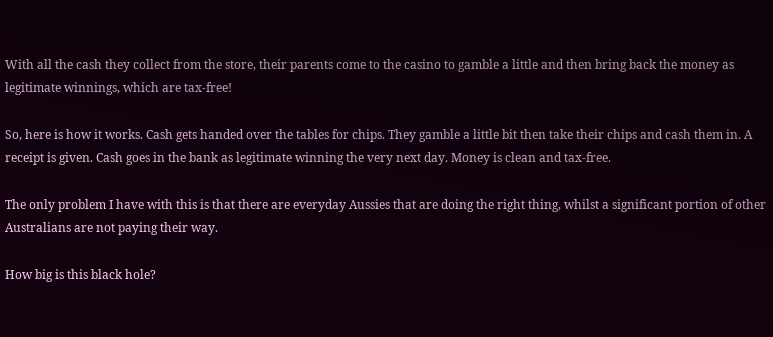With all the cash they collect from the store, their parents come to the casino to gamble a little and then bring back the money as legitimate winnings, which are tax-free!

So, here is how it works. Cash gets handed over the tables for chips. They gamble a little bit then take their chips and cash them in. A receipt is given. Cash goes in the bank as legitimate winning the very next day. Money is clean and tax-free.

The only problem I have with this is that there are everyday Aussies that are doing the right thing, whilst a significant portion of other Australians are not paying their way.

How big is this black hole?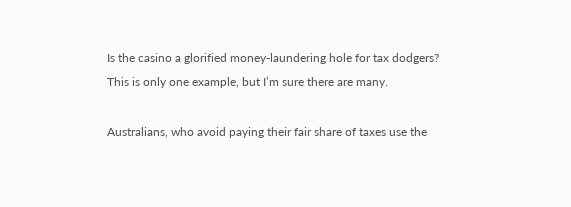Is the casino a glorified money-laundering hole for tax dodgers? This is only one example, but I’m sure there are many.

Australians, who avoid paying their fair share of taxes use the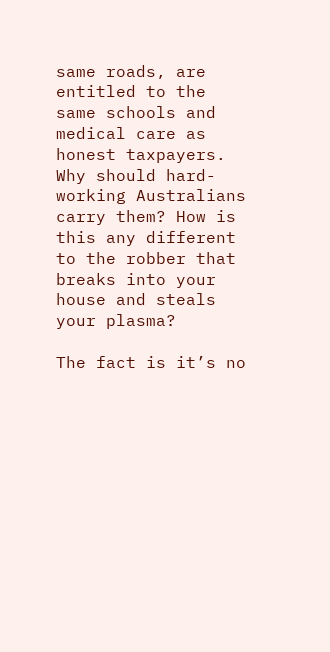same roads, are entitled to the same schools and medical care as honest taxpayers. Why should hard-working Australians carry them? How is this any different to the robber that breaks into your house and steals your plasma?

The fact is it’s no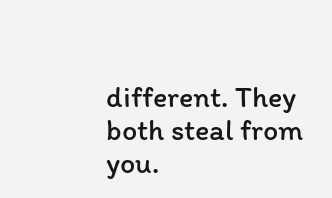different. They both steal from you.